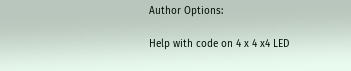Author Options:

Help with code on 4 x 4 x4 LED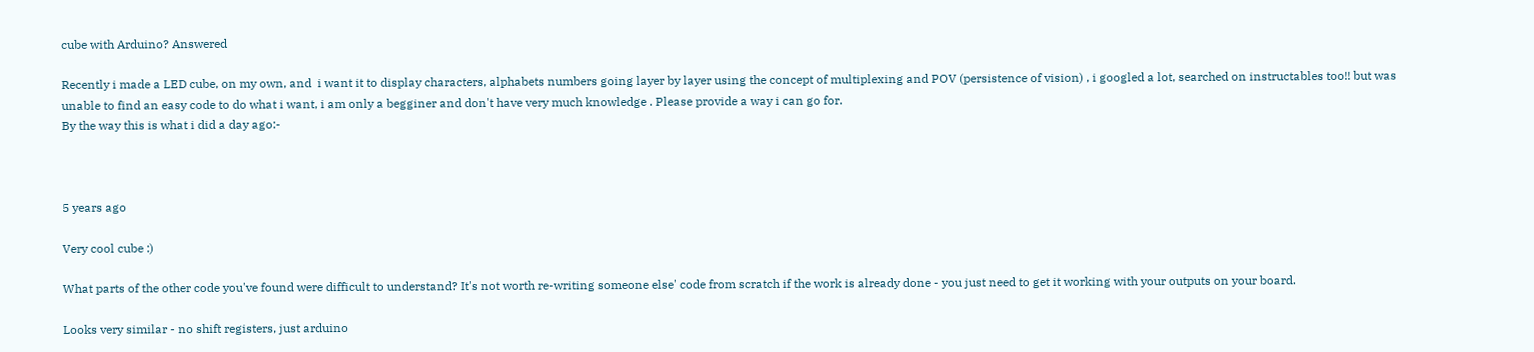cube with Arduino? Answered

Recently i made a LED cube, on my own, and  i want it to display characters, alphabets numbers going layer by layer using the concept of multiplexing and POV (persistence of vision) , i googled a lot, searched on instructables too!! but was unable to find an easy code to do what i want, i am only a begginer and don't have very much knowledge . Please provide a way i can go for.
By the way this is what i did a day ago:-



5 years ago

Very cool cube :)

What parts of the other code you've found were difficult to understand? It's not worth re-writing someone else' code from scratch if the work is already done - you just need to get it working with your outputs on your board.

Looks very similar - no shift registers, just arduino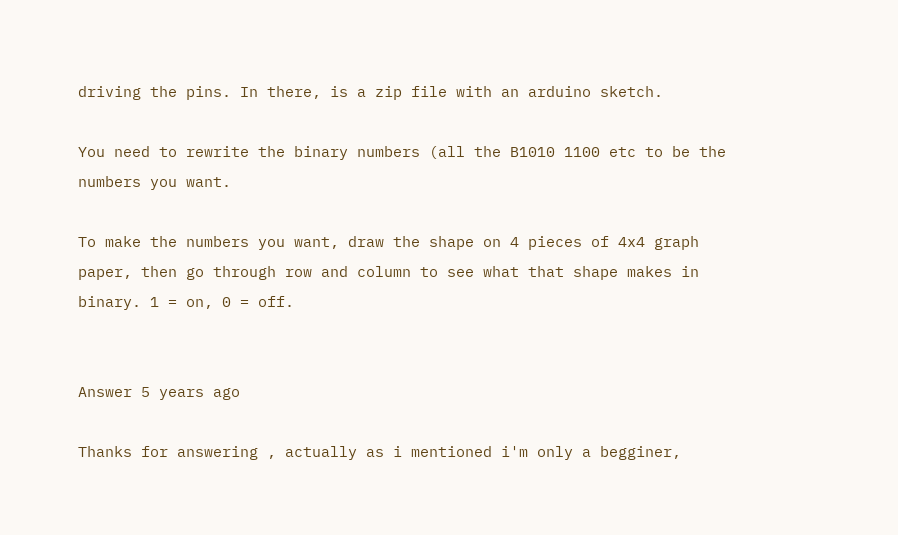driving the pins. In there, is a zip file with an arduino sketch.

You need to rewrite the binary numbers (all the B1010 1100 etc to be the numbers you want.

To make the numbers you want, draw the shape on 4 pieces of 4x4 graph paper, then go through row and column to see what that shape makes in binary. 1 = on, 0 = off.


Answer 5 years ago

Thanks for answering , actually as i mentioned i'm only a begginer,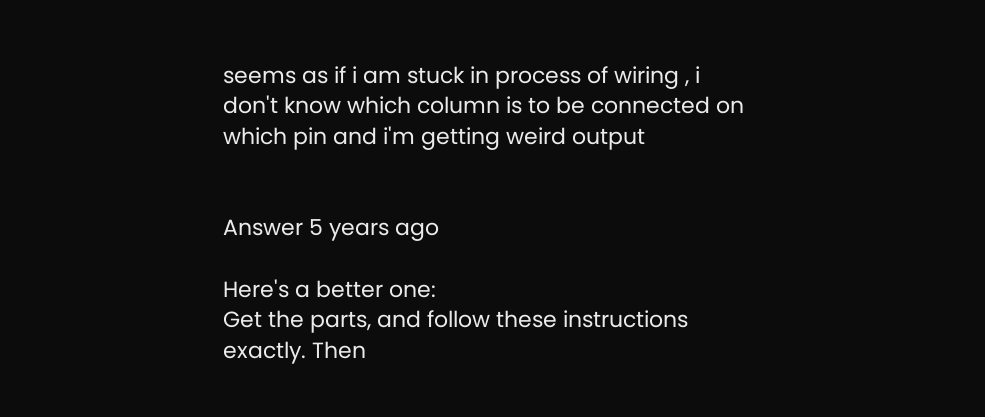seems as if i am stuck in process of wiring , i don't know which column is to be connected on which pin and i'm getting weird output


Answer 5 years ago

Here's a better one:
Get the parts, and follow these instructions exactly. Then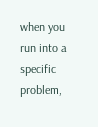when you run into a specific problem,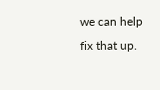we can help fix that up.